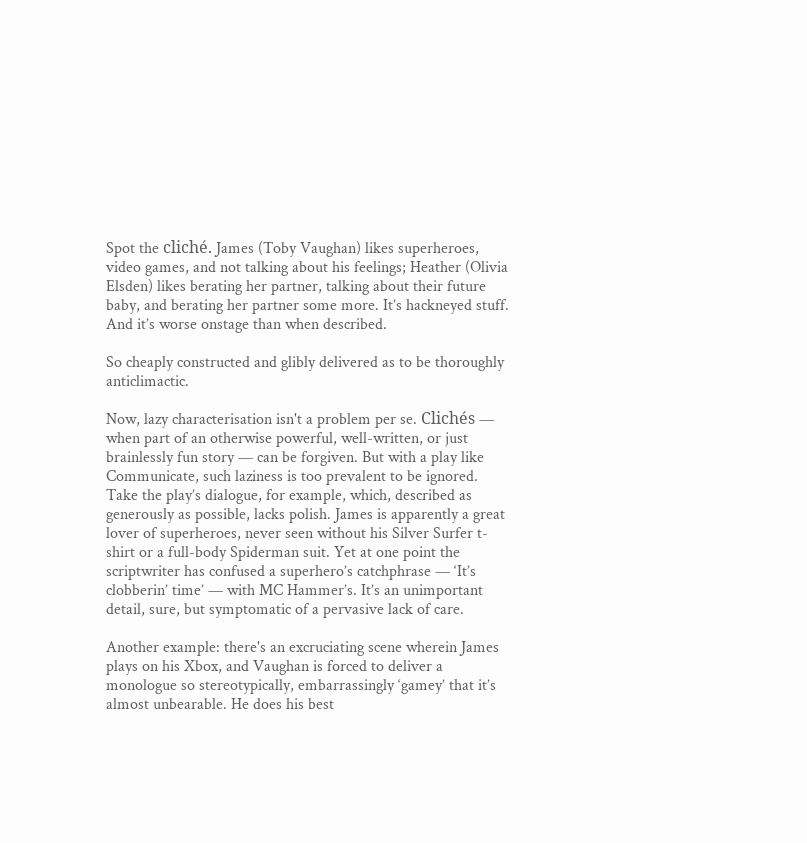Spot the cliché. James (Toby Vaughan) likes superheroes, video games, and not talking about his feelings; Heather (Olivia Elsden) likes berating her partner, talking about their future baby, and berating her partner some more. It’s hackneyed stuff. And it’s worse onstage than when described.

So cheaply constructed and glibly delivered as to be thoroughly anticlimactic.

Now, lazy characterisation isn't a problem per se. Clichés — when part of an otherwise powerful, well-written, or just brainlessly fun story — can be forgiven. But with a play like Communicate, such laziness is too prevalent to be ignored. Take the play’s dialogue, for example, which, described as generously as possible, lacks polish. James is apparently a great lover of superheroes, never seen without his Silver Surfer t-shirt or a full-body Spiderman suit. Yet at one point the scriptwriter has confused a superhero’s catchphrase — ‘It’s clobberin’ time’ — with MC Hammer’s. It’s an unimportant detail, sure, but symptomatic of a pervasive lack of care.

Another example: there's an excruciating scene wherein James plays on his Xbox, and Vaughan is forced to deliver a monologue so stereotypically, embarrassingly ‘gamey’ that it’s almost unbearable. He does his best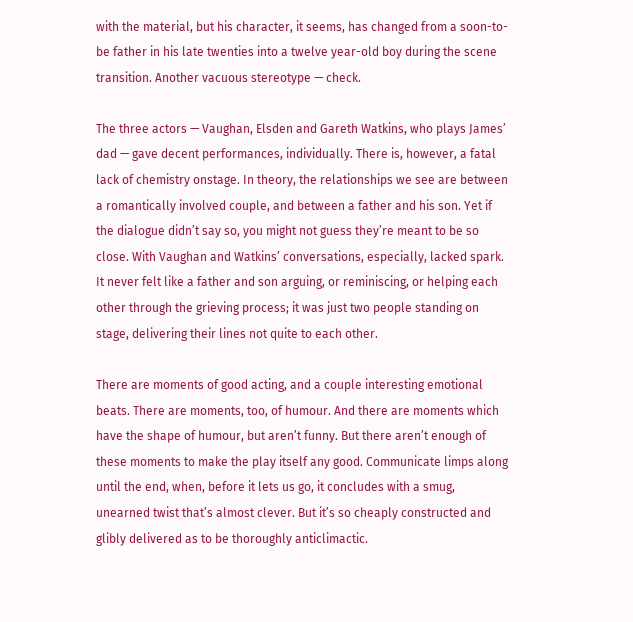with the material, but his character, it seems, has changed from a soon-to-be father in his late twenties into a twelve year-old boy during the scene transition. Another vacuous stereotype — check.

The three actors — Vaughan, Elsden and Gareth Watkins, who plays James’ dad — gave decent performances, individually. There is, however, a fatal lack of chemistry onstage. In theory, the relationships we see are between a romantically involved couple, and between a father and his son. Yet if the dialogue didn’t say so, you might not guess they’re meant to be so close. With Vaughan and Watkins’ conversations, especially, lacked spark. It never felt like a father and son arguing, or reminiscing, or helping each other through the grieving process; it was just two people standing on stage, delivering their lines not quite to each other.

There are moments of good acting, and a couple interesting emotional beats. There are moments, too, of humour. And there are moments which have the shape of humour, but aren’t funny. But there aren’t enough of these moments to make the play itself any good. Communicate limps along until the end, when, before it lets us go, it concludes with a smug, unearned twist that’s almost clever. But it’s so cheaply constructed and glibly delivered as to be thoroughly anticlimactic.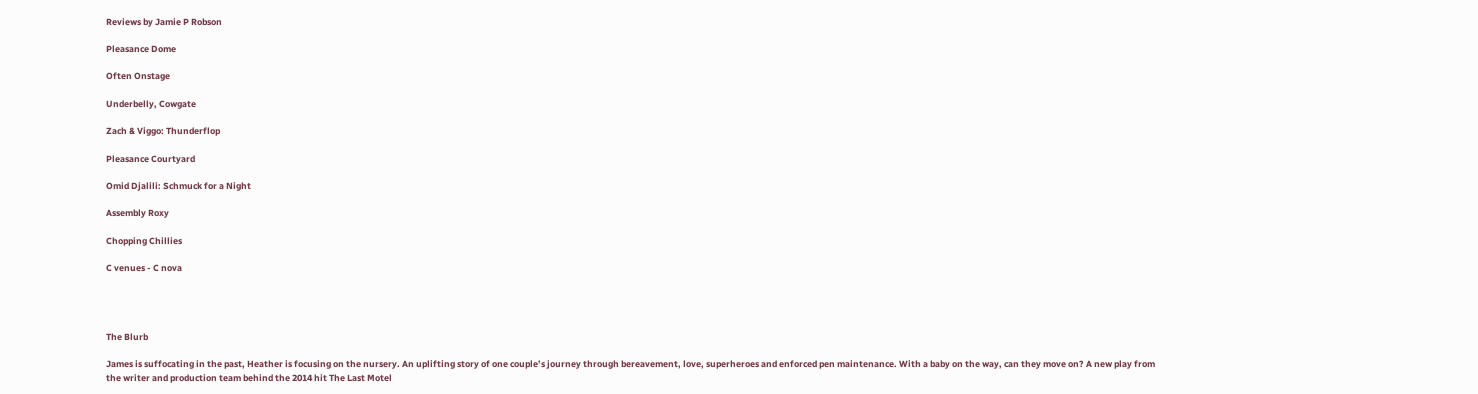Reviews by Jamie P Robson

Pleasance Dome

Often Onstage

Underbelly, Cowgate

Zach & Viggo: Thunderflop

Pleasance Courtyard

Omid Djalili: Schmuck for a Night

Assembly Roxy

Chopping Chillies

C venues - C nova




The Blurb

James is suffocating in the past, Heather is focusing on the nursery. An uplifting story of one couple’s journey through bereavement, love, superheroes and enforced pen maintenance. With a baby on the way, can they move on? A new play from the writer and production team behind the 2014 hit The Last Motel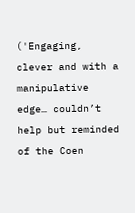('Engaging, clever and with a manipulative edge… couldn’t help but reminded of the Coen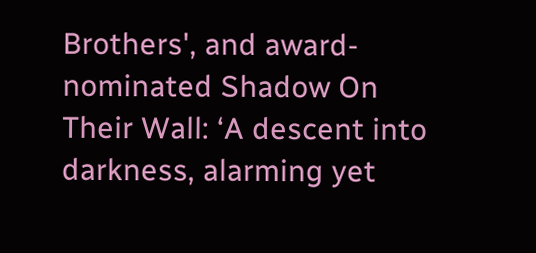Brothers', and award-nominated Shadow On Their Wall: ‘A descent into darkness, alarming yet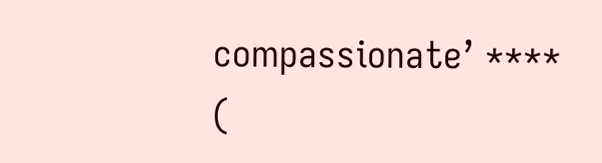compassionate’ **** (